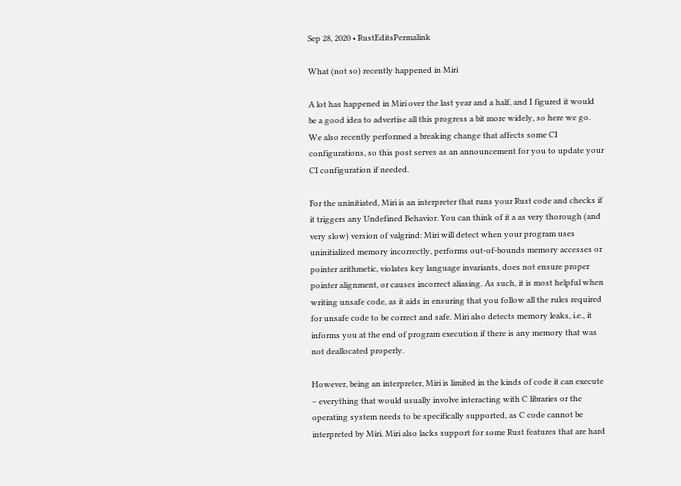Sep 28, 2020 • RustEditsPermalink

What (not so) recently happened in Miri

A lot has happened in Miri over the last year and a half, and I figured it would be a good idea to advertise all this progress a bit more widely, so here we go. We also recently performed a breaking change that affects some CI configurations, so this post serves as an announcement for you to update your CI configuration if needed.

For the uninitiated, Miri is an interpreter that runs your Rust code and checks if it triggers any Undefined Behavior. You can think of it a as very thorough (and very slow) version of valgrind: Miri will detect when your program uses uninitialized memory incorrectly, performs out-of-bounds memory accesses or pointer arithmetic, violates key language invariants, does not ensure proper pointer alignment, or causes incorrect aliasing. As such, it is most helpful when writing unsafe code, as it aids in ensuring that you follow all the rules required for unsafe code to be correct and safe. Miri also detects memory leaks, i.e., it informs you at the end of program execution if there is any memory that was not deallocated properly.

However, being an interpreter, Miri is limited in the kinds of code it can execute – everything that would usually involve interacting with C libraries or the operating system needs to be specifically supported, as C code cannot be interpreted by Miri. Miri also lacks support for some Rust features that are hard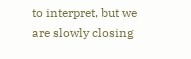to interpret, but we are slowly closing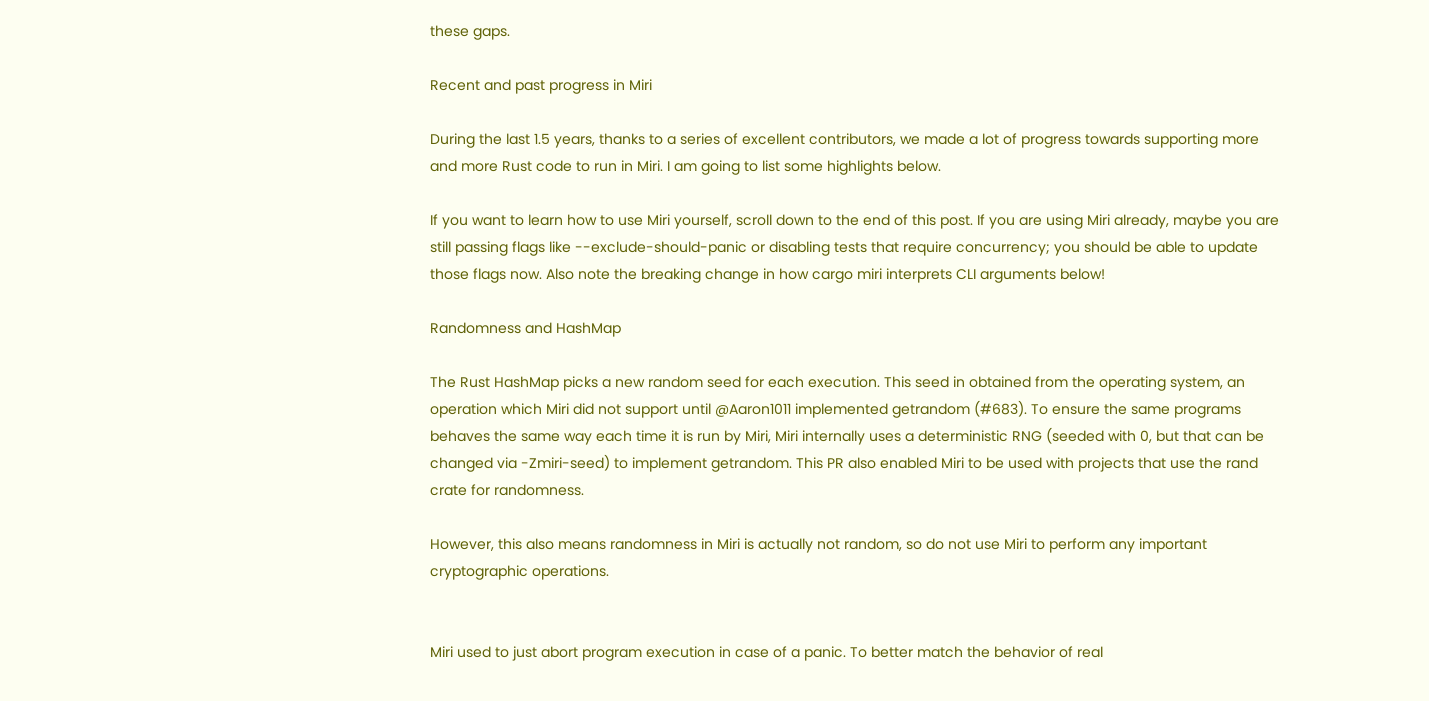these gaps.

Recent and past progress in Miri

During the last 1.5 years, thanks to a series of excellent contributors, we made a lot of progress towards supporting more and more Rust code to run in Miri. I am going to list some highlights below.

If you want to learn how to use Miri yourself, scroll down to the end of this post. If you are using Miri already, maybe you are still passing flags like --exclude-should-panic or disabling tests that require concurrency; you should be able to update those flags now. Also note the breaking change in how cargo miri interprets CLI arguments below!

Randomness and HashMap

The Rust HashMap picks a new random seed for each execution. This seed in obtained from the operating system, an operation which Miri did not support until @Aaron1011 implemented getrandom (#683). To ensure the same programs behaves the same way each time it is run by Miri, Miri internally uses a deterministic RNG (seeded with 0, but that can be changed via -Zmiri-seed) to implement getrandom. This PR also enabled Miri to be used with projects that use the rand crate for randomness.

However, this also means randomness in Miri is actually not random, so do not use Miri to perform any important cryptographic operations.


Miri used to just abort program execution in case of a panic. To better match the behavior of real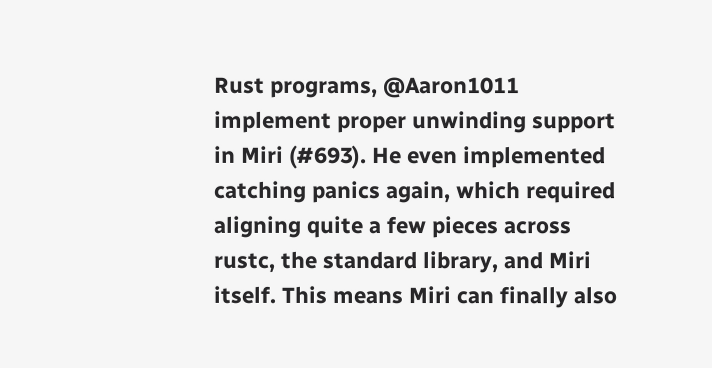Rust programs, @Aaron1011 implement proper unwinding support in Miri (#693). He even implemented catching panics again, which required aligning quite a few pieces across rustc, the standard library, and Miri itself. This means Miri can finally also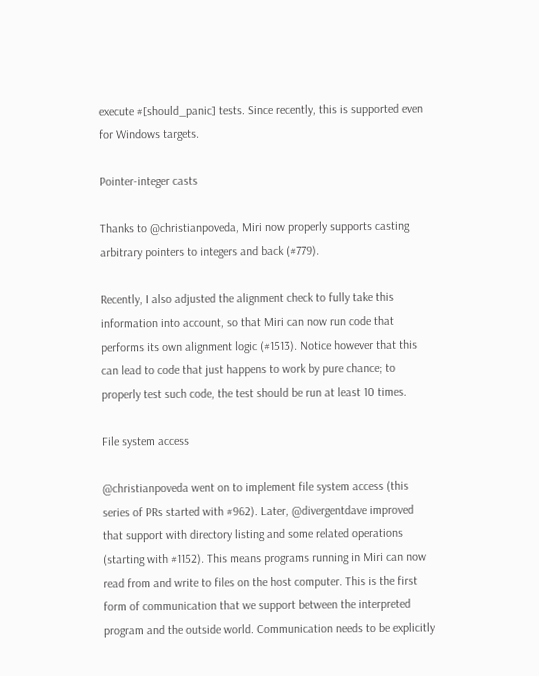execute #[should_panic] tests. Since recently, this is supported even for Windows targets.

Pointer-integer casts

Thanks to @christianpoveda, Miri now properly supports casting arbitrary pointers to integers and back (#779).

Recently, I also adjusted the alignment check to fully take this information into account, so that Miri can now run code that performs its own alignment logic (#1513). Notice however that this can lead to code that just happens to work by pure chance; to properly test such code, the test should be run at least 10 times.

File system access

@christianpoveda went on to implement file system access (this series of PRs started with #962). Later, @divergentdave improved that support with directory listing and some related operations (starting with #1152). This means programs running in Miri can now read from and write to files on the host computer. This is the first form of communication that we support between the interpreted program and the outside world. Communication needs to be explicitly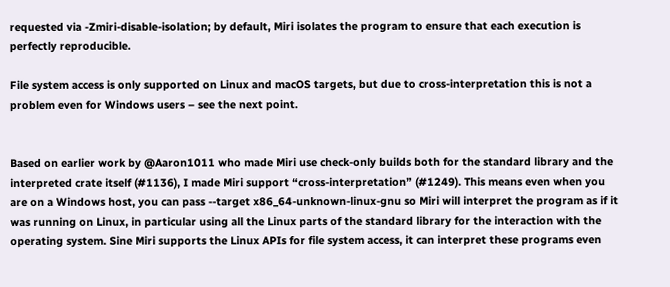requested via -Zmiri-disable-isolation; by default, Miri isolates the program to ensure that each execution is perfectly reproducible.

File system access is only supported on Linux and macOS targets, but due to cross-interpretation this is not a problem even for Windows users – see the next point.


Based on earlier work by @Aaron1011 who made Miri use check-only builds both for the standard library and the interpreted crate itself (#1136), I made Miri support “cross-interpretation” (#1249). This means even when you are on a Windows host, you can pass --target x86_64-unknown-linux-gnu so Miri will interpret the program as if it was running on Linux, in particular using all the Linux parts of the standard library for the interaction with the operating system. Sine Miri supports the Linux APIs for file system access, it can interpret these programs even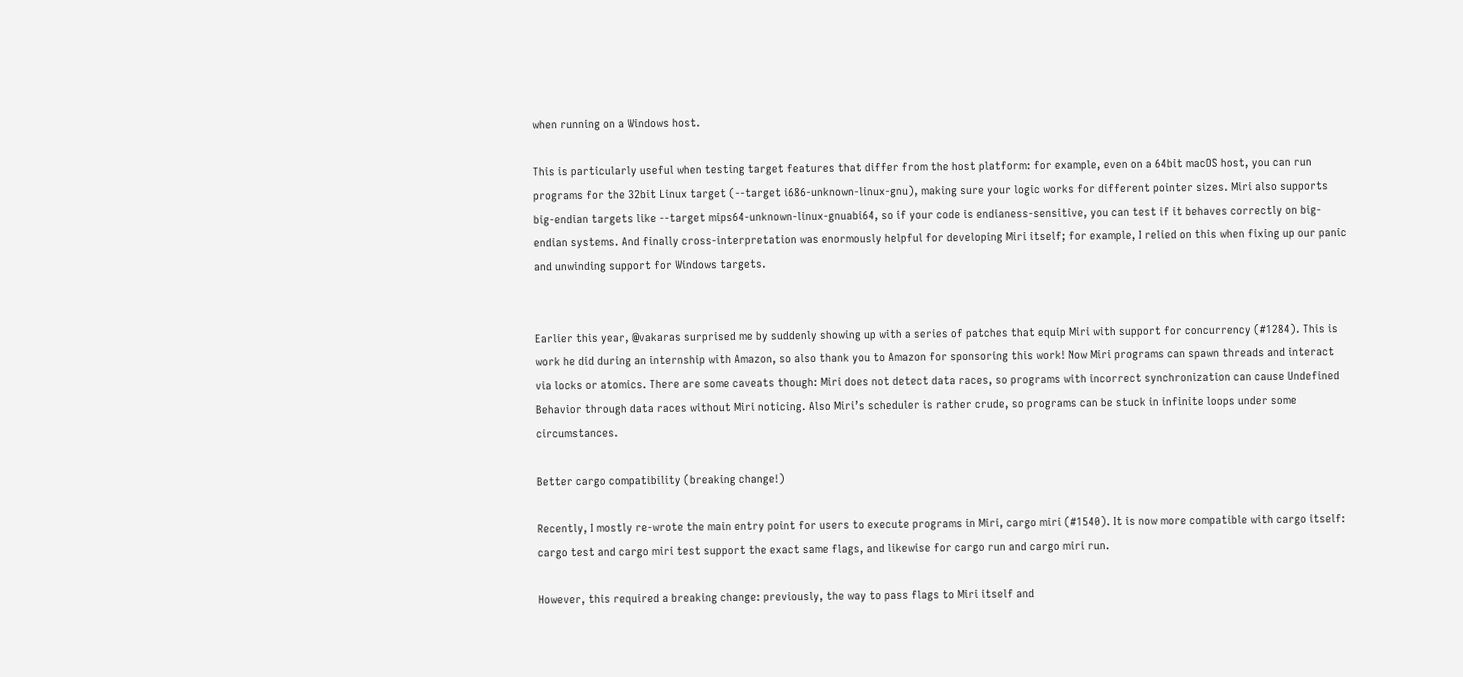when running on a Windows host.

This is particularly useful when testing target features that differ from the host platform: for example, even on a 64bit macOS host, you can run programs for the 32bit Linux target (--target i686-unknown-linux-gnu), making sure your logic works for different pointer sizes. Miri also supports big-endian targets like --target mips64-unknown-linux-gnuabi64, so if your code is endianess-sensitive, you can test if it behaves correctly on big-endian systems. And finally cross-interpretation was enormously helpful for developing Miri itself; for example, I relied on this when fixing up our panic and unwinding support for Windows targets.


Earlier this year, @vakaras surprised me by suddenly showing up with a series of patches that equip Miri with support for concurrency (#1284). This is work he did during an internship with Amazon, so also thank you to Amazon for sponsoring this work! Now Miri programs can spawn threads and interact via locks or atomics. There are some caveats though: Miri does not detect data races, so programs with incorrect synchronization can cause Undefined Behavior through data races without Miri noticing. Also Miri’s scheduler is rather crude, so programs can be stuck in infinite loops under some circumstances.

Better cargo compatibility (breaking change!)

Recently, I mostly re-wrote the main entry point for users to execute programs in Miri, cargo miri (#1540). It is now more compatible with cargo itself: cargo test and cargo miri test support the exact same flags, and likewise for cargo run and cargo miri run.

However, this required a breaking change: previously, the way to pass flags to Miri itself and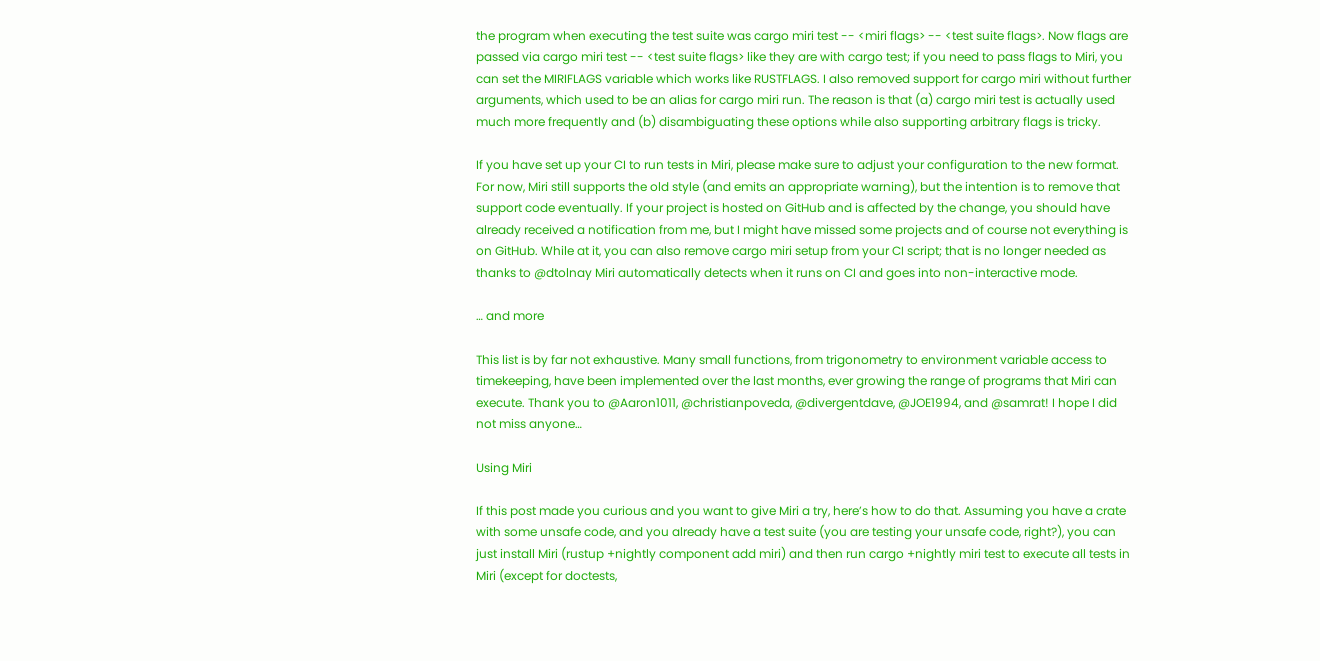the program when executing the test suite was cargo miri test -- <miri flags> -- <test suite flags>. Now flags are passed via cargo miri test -- <test suite flags> like they are with cargo test; if you need to pass flags to Miri, you can set the MIRIFLAGS variable which works like RUSTFLAGS. I also removed support for cargo miri without further arguments, which used to be an alias for cargo miri run. The reason is that (a) cargo miri test is actually used much more frequently and (b) disambiguating these options while also supporting arbitrary flags is tricky.

If you have set up your CI to run tests in Miri, please make sure to adjust your configuration to the new format. For now, Miri still supports the old style (and emits an appropriate warning), but the intention is to remove that support code eventually. If your project is hosted on GitHub and is affected by the change, you should have already received a notification from me, but I might have missed some projects and of course not everything is on GitHub. While at it, you can also remove cargo miri setup from your CI script; that is no longer needed as thanks to @dtolnay Miri automatically detects when it runs on CI and goes into non-interactive mode.

… and more

This list is by far not exhaustive. Many small functions, from trigonometry to environment variable access to timekeeping, have been implemented over the last months, ever growing the range of programs that Miri can execute. Thank you to @Aaron1011, @christianpoveda, @divergentdave, @JOE1994, and @samrat! I hope I did not miss anyone…

Using Miri

If this post made you curious and you want to give Miri a try, here’s how to do that. Assuming you have a crate with some unsafe code, and you already have a test suite (you are testing your unsafe code, right?), you can just install Miri (rustup +nightly component add miri) and then run cargo +nightly miri test to execute all tests in Miri (except for doctests,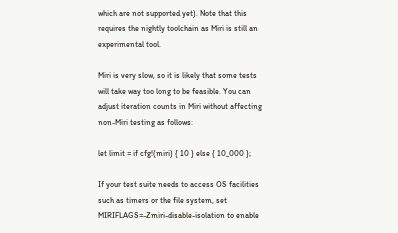which are not supported yet). Note that this requires the nightly toolchain as Miri is still an experimental tool.

Miri is very slow, so it is likely that some tests will take way too long to be feasible. You can adjust iteration counts in Miri without affecting non-Miri testing as follows:

let limit = if cfg!(miri) { 10 } else { 10_000 };

If your test suite needs to access OS facilities such as timers or the file system, set MIRIFLAGS=-Zmiri-disable-isolation to enable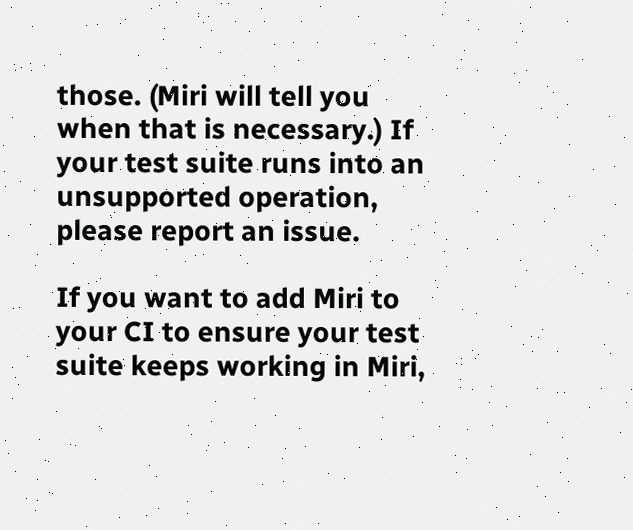those. (Miri will tell you when that is necessary.) If your test suite runs into an unsupported operation, please report an issue.

If you want to add Miri to your CI to ensure your test suite keeps working in Miri,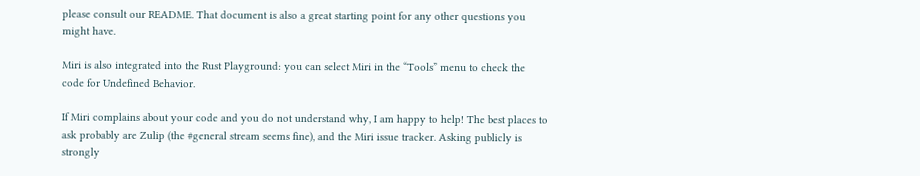please consult our README. That document is also a great starting point for any other questions you might have.

Miri is also integrated into the Rust Playground: you can select Miri in the “Tools” menu to check the code for Undefined Behavior.

If Miri complains about your code and you do not understand why, I am happy to help! The best places to ask probably are Zulip (the #general stream seems fine), and the Miri issue tracker. Asking publicly is strongly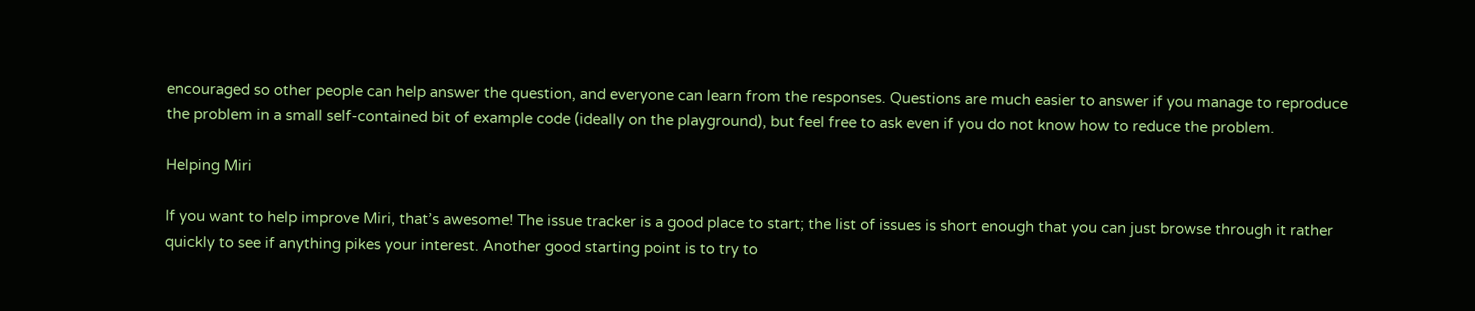encouraged so other people can help answer the question, and everyone can learn from the responses. Questions are much easier to answer if you manage to reproduce the problem in a small self-contained bit of example code (ideally on the playground), but feel free to ask even if you do not know how to reduce the problem.

Helping Miri

If you want to help improve Miri, that’s awesome! The issue tracker is a good place to start; the list of issues is short enough that you can just browse through it rather quickly to see if anything pikes your interest. Another good starting point is to try to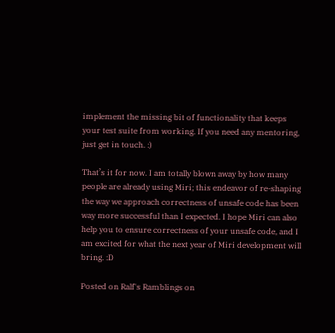implement the missing bit of functionality that keeps your test suite from working. If you need any mentoring, just get in touch. :)

That’s it for now. I am totally blown away by how many people are already using Miri; this endeavor of re-shaping the way we approach correctness of unsafe code has been way more successful than I expected. I hope Miri can also help you to ensure correctness of your unsafe code, and I am excited for what the next year of Miri development will bring. :D

Posted on Ralf's Ramblings on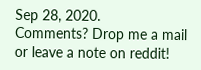Sep 28, 2020.
Comments? Drop me a mail or leave a note on reddit!